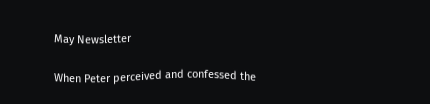May Newsletter

When Peter perceived and confessed the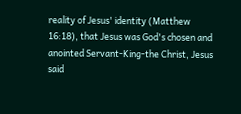reality of Jesus' identity (Matthew 16:18), that Jesus was God's chosen and anointed Servant-King-the Christ, Jesus said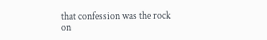that confession was the rock on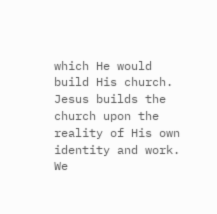which He would build His church. Jesus builds the church upon the reality of His own identity and work. We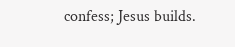confess; Jesus builds.